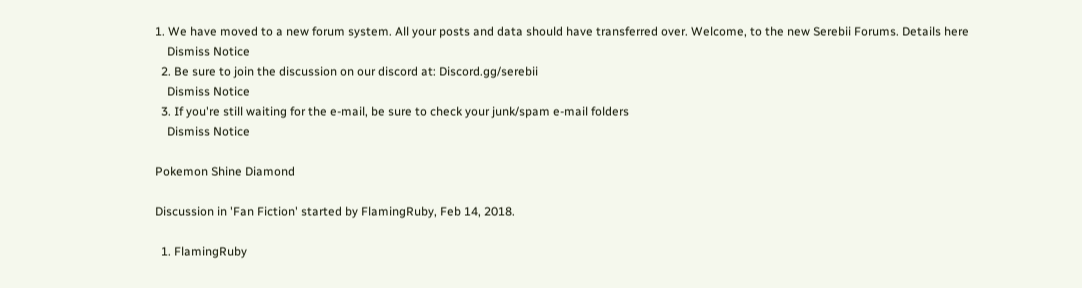1. We have moved to a new forum system. All your posts and data should have transferred over. Welcome, to the new Serebii Forums. Details here
    Dismiss Notice
  2. Be sure to join the discussion on our discord at: Discord.gg/serebii
    Dismiss Notice
  3. If you're still waiting for the e-mail, be sure to check your junk/spam e-mail folders
    Dismiss Notice

Pokemon Shine Diamond

Discussion in 'Fan Fiction' started by FlamingRuby, Feb 14, 2018.

  1. FlamingRuby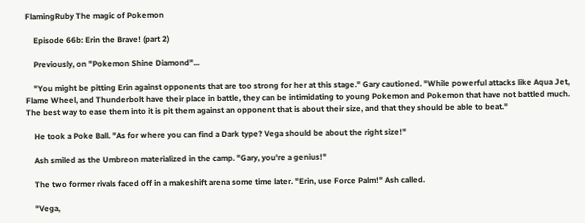FlamingRuby The magic of Pokemon

    Episode 66b: Erin the Brave! (part 2)

    Previously, on "Pokemon Shine Diamond"...

    "You might be pitting Erin against opponents that are too strong for her at this stage." Gary cautioned. "While powerful attacks like Aqua Jet, Flame Wheel, and Thunderbolt have their place in battle, they can be intimidating to young Pokemon and Pokemon that have not battled much. The best way to ease them into it is pit them against an opponent that is about their size, and that they should be able to beat."

    He took a Poke Ball. "As for where you can find a Dark type? Vega should be about the right size!"

    Ash smiled as the Umbreon materialized in the camp. "Gary, you're a genius!"

    The two former rivals faced off in a makeshift arena some time later. "Erin, use Force Palm!" Ash called.

    "Vega,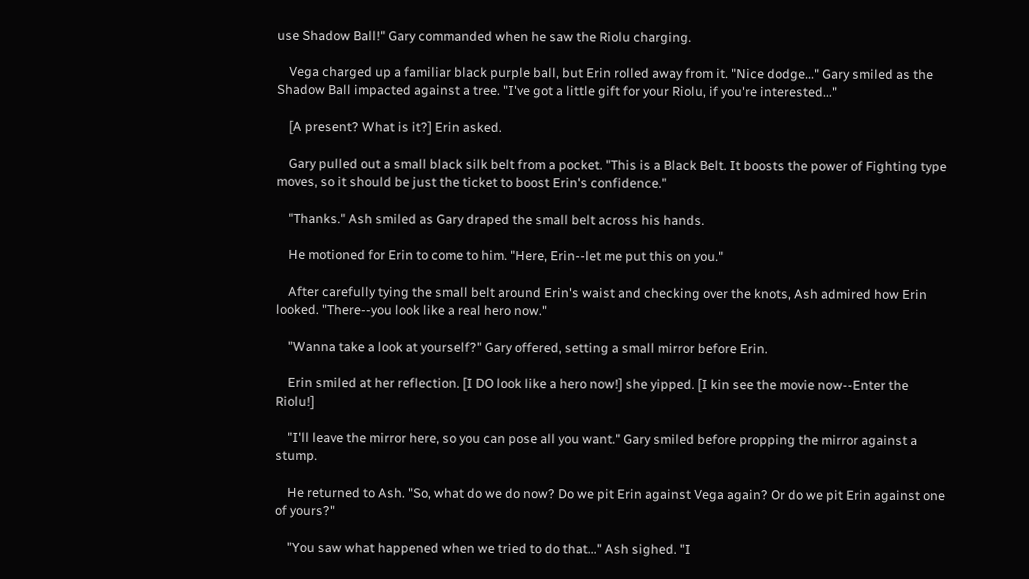use Shadow Ball!" Gary commanded when he saw the Riolu charging.

    Vega charged up a familiar black purple ball, but Erin rolled away from it. "Nice dodge..." Gary smiled as the Shadow Ball impacted against a tree. "I've got a little gift for your Riolu, if you're interested..."

    [A present? What is it?] Erin asked.

    Gary pulled out a small black silk belt from a pocket. "This is a Black Belt. It boosts the power of Fighting type moves, so it should be just the ticket to boost Erin's confidence."

    "Thanks." Ash smiled as Gary draped the small belt across his hands.

    He motioned for Erin to come to him. "Here, Erin--let me put this on you."

    After carefully tying the small belt around Erin's waist and checking over the knots, Ash admired how Erin looked. "There--you look like a real hero now."

    "Wanna take a look at yourself?" Gary offered, setting a small mirror before Erin.

    Erin smiled at her reflection. [I DO look like a hero now!] she yipped. [I kin see the movie now--Enter the Riolu!]

    "I'll leave the mirror here, so you can pose all you want." Gary smiled before propping the mirror against a stump.

    He returned to Ash. "So, what do we do now? Do we pit Erin against Vega again? Or do we pit Erin against one of yours?"

    "You saw what happened when we tried to do that..." Ash sighed. "I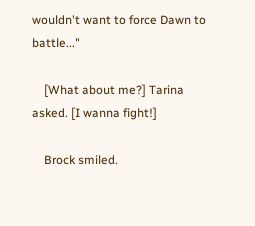wouldn't want to force Dawn to battle..."

    [What about me?] Tarina asked. [I wanna fight!]

    Brock smiled.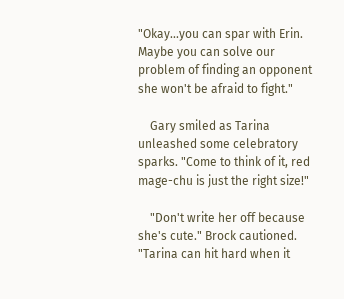"Okay...you can spar with Erin. Maybe you can solve our problem of finding an opponent she won't be afraid to fight."

    Gary smiled as Tarina unleashed some celebratory sparks. "Come to think of it, red mage-chu is just the right size!"

    "Don't write her off because she's cute." Brock cautioned. "Tarina can hit hard when it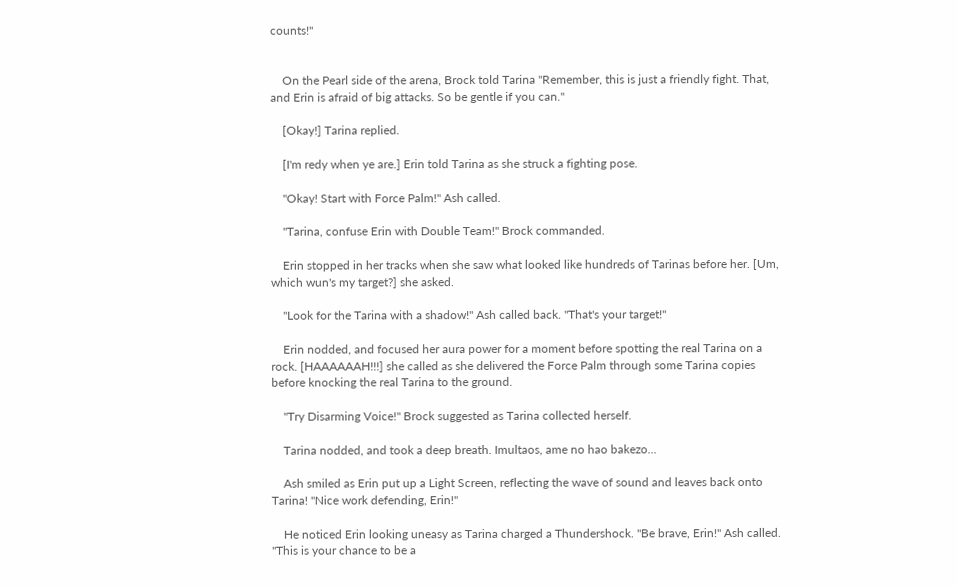counts!"


    On the Pearl side of the arena, Brock told Tarina "Remember, this is just a friendly fight. That, and Erin is afraid of big attacks. So be gentle if you can."

    [Okay!] Tarina replied.

    [I'm redy when ye are.] Erin told Tarina as she struck a fighting pose.

    "Okay! Start with Force Palm!" Ash called.

    "Tarina, confuse Erin with Double Team!" Brock commanded.

    Erin stopped in her tracks when she saw what looked like hundreds of Tarinas before her. [Um, which wun's my target?] she asked.

    "Look for the Tarina with a shadow!" Ash called back. "That's your target!"

    Erin nodded, and focused her aura power for a moment before spotting the real Tarina on a rock. [HAAAAAAH!!!] she called as she delivered the Force Palm through some Tarina copies before knocking the real Tarina to the ground.

    "Try Disarming Voice!" Brock suggested as Tarina collected herself.

    Tarina nodded, and took a deep breath. Imultaos, ame no hao bakezo...

    Ash smiled as Erin put up a Light Screen, reflecting the wave of sound and leaves back onto Tarina! "Nice work defending, Erin!"

    He noticed Erin looking uneasy as Tarina charged a Thundershock. "Be brave, Erin!" Ash called. "This is your chance to be a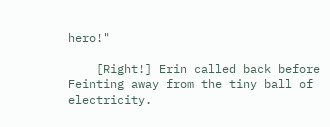hero!"

    [Right!] Erin called back before Feinting away from the tiny ball of electricity.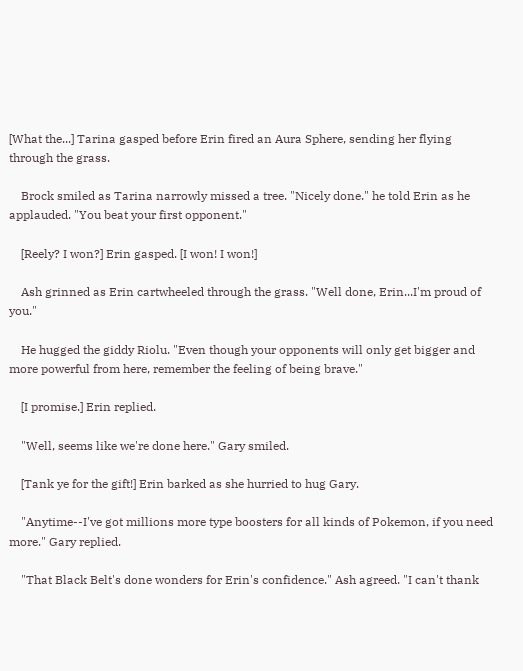[What the...] Tarina gasped before Erin fired an Aura Sphere, sending her flying through the grass.

    Brock smiled as Tarina narrowly missed a tree. "Nicely done." he told Erin as he applauded. "You beat your first opponent."

    [Reely? I won?] Erin gasped. [I won! I won!]

    Ash grinned as Erin cartwheeled through the grass. "Well done, Erin...I'm proud of you."

    He hugged the giddy Riolu. "Even though your opponents will only get bigger and more powerful from here, remember the feeling of being brave."

    [I promise.] Erin replied.

    "Well, seems like we're done here." Gary smiled.

    [Tank ye for the gift!] Erin barked as she hurried to hug Gary.

    "Anytime--I've got millions more type boosters for all kinds of Pokemon, if you need more." Gary replied.

    "That Black Belt's done wonders for Erin's confidence." Ash agreed. "I can't thank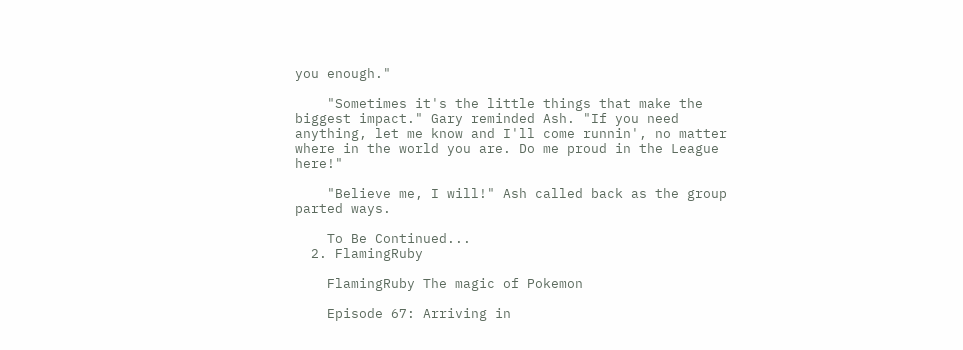you enough."

    "Sometimes it's the little things that make the biggest impact." Gary reminded Ash. "If you need anything, let me know and I'll come runnin', no matter where in the world you are. Do me proud in the League here!"

    "Believe me, I will!" Ash called back as the group parted ways.

    To Be Continued...
  2. FlamingRuby

    FlamingRuby The magic of Pokemon

    Episode 67: Arriving in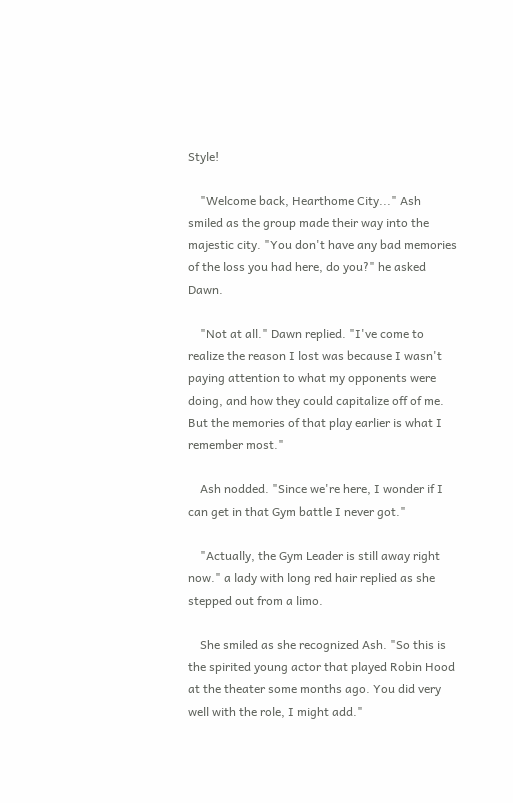Style!

    "Welcome back, Hearthome City..." Ash smiled as the group made their way into the majestic city. "You don't have any bad memories of the loss you had here, do you?" he asked Dawn.

    "Not at all." Dawn replied. "I've come to realize the reason I lost was because I wasn't paying attention to what my opponents were doing, and how they could capitalize off of me. But the memories of that play earlier is what I remember most."

    Ash nodded. "Since we're here, I wonder if I can get in that Gym battle I never got."

    "Actually, the Gym Leader is still away right now." a lady with long red hair replied as she stepped out from a limo.

    She smiled as she recognized Ash. "So this is the spirited young actor that played Robin Hood at the theater some months ago. You did very well with the role, I might add."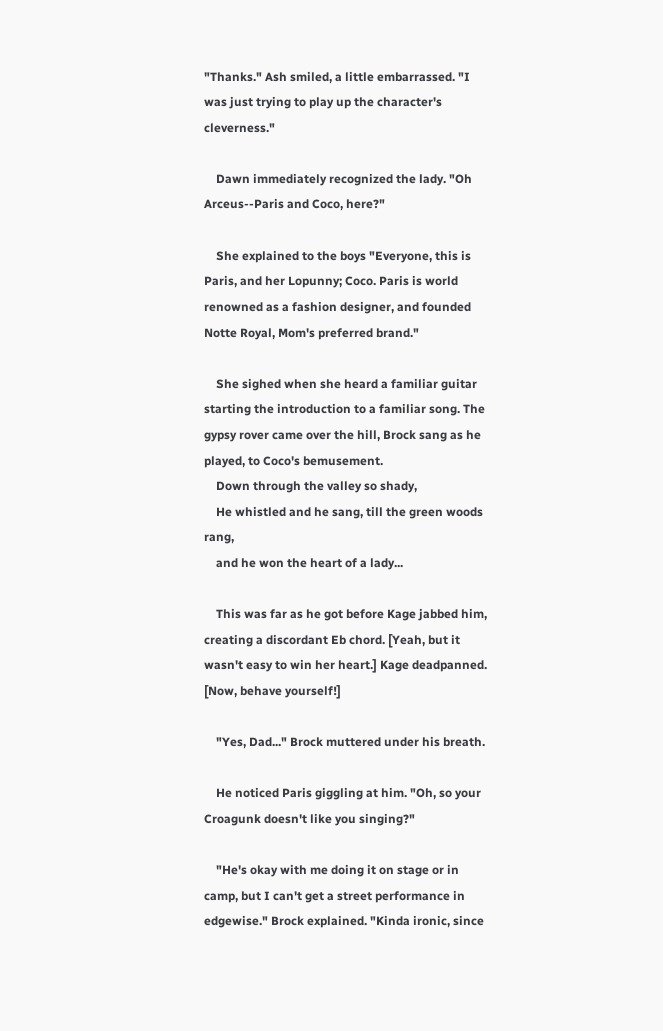"Thanks." Ash smiled, a little embarrassed. "I was just trying to play up the character's cleverness."

    Dawn immediately recognized the lady. "Oh Arceus--Paris and Coco, here?"

    She explained to the boys "Everyone, this is Paris, and her Lopunny; Coco. Paris is world renowned as a fashion designer, and founded Notte Royal, Mom's preferred brand."

    She sighed when she heard a familiar guitar starting the introduction to a familiar song. The gypsy rover came over the hill, Brock sang as he played, to Coco's bemusement.
    Down through the valley so shady,
    He whistled and he sang, till the green woods rang,
    and he won the heart of a lady...

    This was far as he got before Kage jabbed him, creating a discordant Eb chord. [Yeah, but it wasn't easy to win her heart.] Kage deadpanned. [Now, behave yourself!]

    "Yes, Dad..." Brock muttered under his breath.

    He noticed Paris giggling at him. "Oh, so your Croagunk doesn't like you singing?"

    "He's okay with me doing it on stage or in camp, but I can't get a street performance in edgewise." Brock explained. "Kinda ironic, since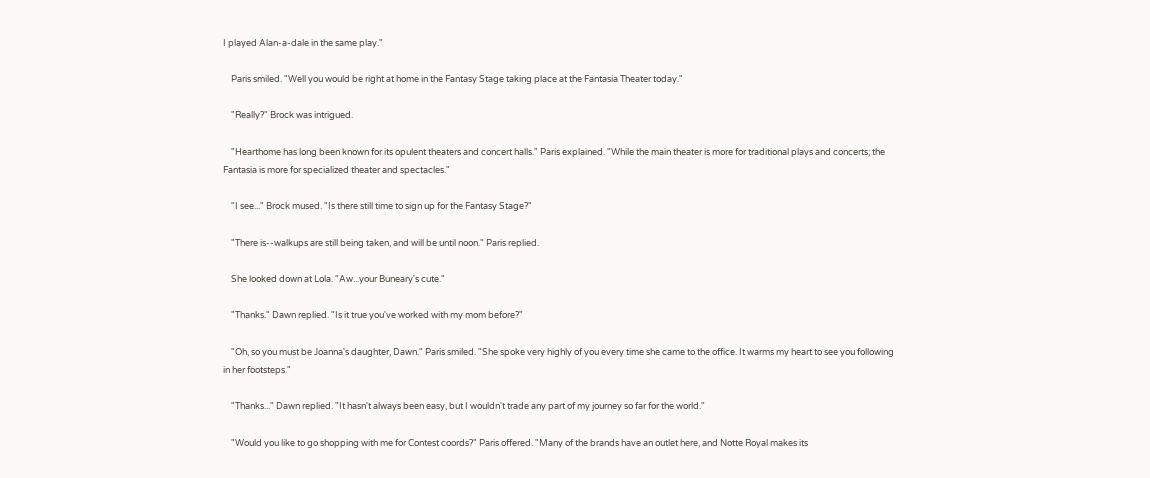I played Alan-a-dale in the same play."

    Paris smiled. "Well you would be right at home in the Fantasy Stage taking place at the Fantasia Theater today."

    "Really?" Brock was intrigued.

    "Hearthome has long been known for its opulent theaters and concert halls." Paris explained. "While the main theater is more for traditional plays and concerts; the Fantasia is more for specialized theater and spectacles."

    "I see..." Brock mused. "Is there still time to sign up for the Fantasy Stage?"

    "There is--walkups are still being taken, and will be until noon." Paris replied.

    She looked down at Lola. "Aw...your Buneary's cute."

    "Thanks." Dawn replied. "Is it true you've worked with my mom before?"

    "Oh, so you must be Joanna's daughter, Dawn." Paris smiled. "She spoke very highly of you every time she came to the office. It warms my heart to see you following in her footsteps."

    "Thanks..." Dawn replied. "It hasn't always been easy, but I wouldn't trade any part of my journey so far for the world."

    "Would you like to go shopping with me for Contest coords?" Paris offered. "Many of the brands have an outlet here, and Notte Royal makes its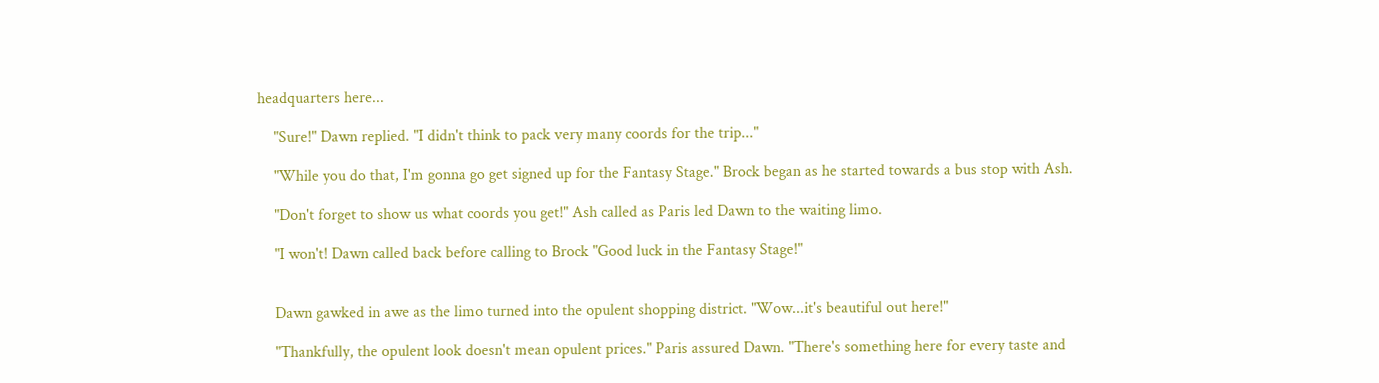headquarters here...

    "Sure!" Dawn replied. "I didn't think to pack very many coords for the trip..."

    "While you do that, I'm gonna go get signed up for the Fantasy Stage." Brock began as he started towards a bus stop with Ash.

    "Don't forget to show us what coords you get!" Ash called as Paris led Dawn to the waiting limo.

    "I won't! Dawn called back before calling to Brock "Good luck in the Fantasy Stage!"


    Dawn gawked in awe as the limo turned into the opulent shopping district. "Wow...it's beautiful out here!"

    "Thankfully, the opulent look doesn't mean opulent prices." Paris assured Dawn. "There's something here for every taste and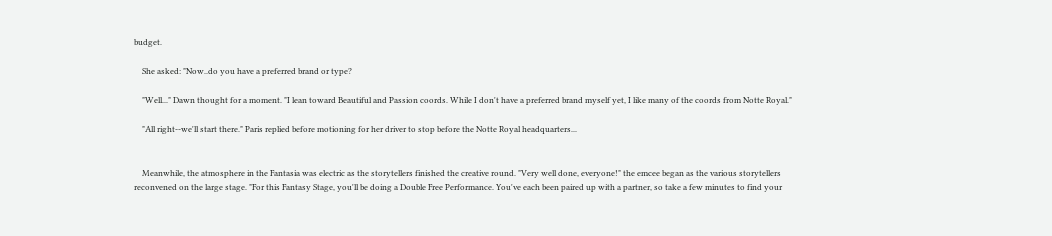budget.

    She asked: "Now..do you have a preferred brand or type?

    "Well..." Dawn thought for a moment. "I lean toward Beautiful and Passion coords. While I don't have a preferred brand myself yet, I like many of the coords from Notte Royal."

    "All right--we'll start there." Paris replied before motioning for her driver to stop before the Notte Royal headquarters...


    Meanwhile, the atmosphere in the Fantasia was electric as the storytellers finished the creative round. "Very well done, everyone!" the emcee began as the various storytellers reconvened on the large stage. "For this Fantasy Stage, you'll be doing a Double Free Performance. You've each been paired up with a partner, so take a few minutes to find your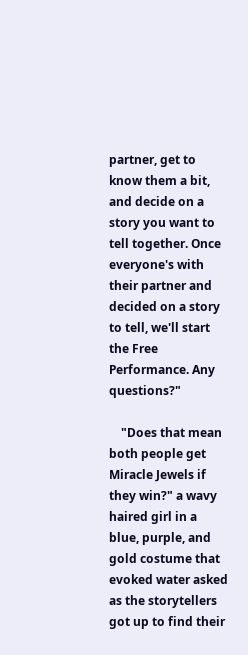partner, get to know them a bit, and decide on a story you want to tell together. Once everyone's with their partner and decided on a story to tell, we'll start the Free Performance. Any questions?"

    "Does that mean both people get Miracle Jewels if they win?" a wavy haired girl in a blue, purple, and gold costume that evoked water asked as the storytellers got up to find their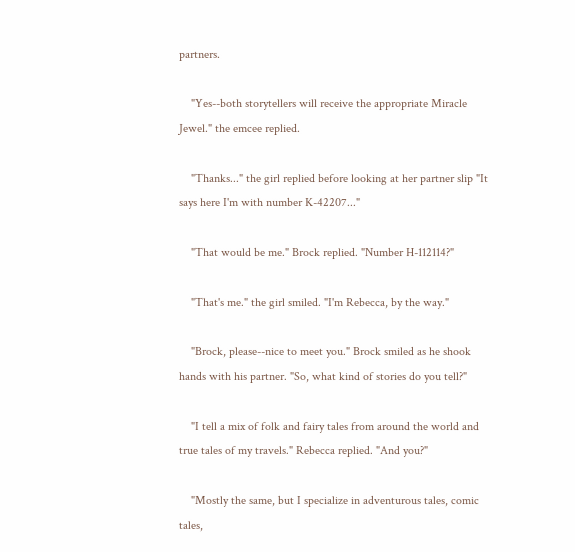partners.

    "Yes--both storytellers will receive the appropriate Miracle Jewel." the emcee replied.

    "Thanks..." the girl replied before looking at her partner slip "It says here I'm with number K-42207..."

    "That would be me." Brock replied. "Number H-112114?"

    "That's me." the girl smiled. "I'm Rebecca, by the way."

    "Brock, please--nice to meet you." Brock smiled as he shook hands with his partner. "So, what kind of stories do you tell?"

    "I tell a mix of folk and fairy tales from around the world and true tales of my travels." Rebecca replied. "And you?"

    "Mostly the same, but I specialize in adventurous tales, comic tales,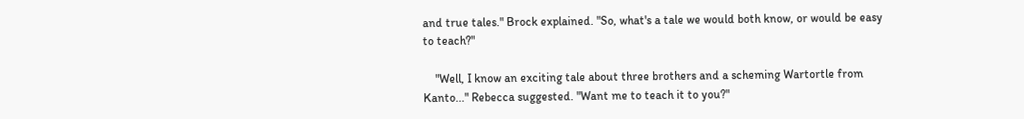and true tales." Brock explained. "So, what's a tale we would both know, or would be easy to teach?"

    "Well, I know an exciting tale about three brothers and a scheming Wartortle from Kanto..." Rebecca suggested. "Want me to teach it to you?"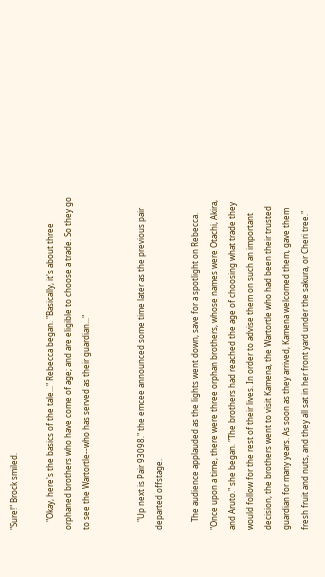"Sure!" Brock smiled.

    "Okay, here's the basics of the tale..." Rebecca began. "Basically, it's about three orphaned brothers who have come of age; and are eligible to choose a trade. So they go to see the Wartortle--who has served as their guardian..."


    "Up next is Pair 93098." the emcee announced some time later as the previous pair departed offstage.

    The audience applauded as the lights went down, save for a spotlight on Rebecca. "Once upon a time, there were three orphan brothers, whose names were Otachi, Akira, and Aruto." she began. "The brothers had reached the age of choosing what trade they would follow for the rest of their lives. In order to advise them on such an important decision, the brothers went to visit Kamena, the Wartortle who had been their trusted guardian for many years. As soon as they arrived, Kamena welcomed them, gave them fresh fruit and nuts, and they all sat in her front yard under the sakura, or Cheri tree."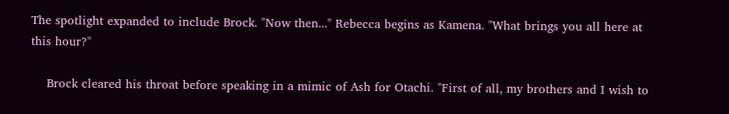The spotlight expanded to include Brock. "Now then..." Rebecca begins as Kamena. "What brings you all here at this hour?"

    Brock cleared his throat before speaking in a mimic of Ash for Otachi. "First of all, my brothers and I wish to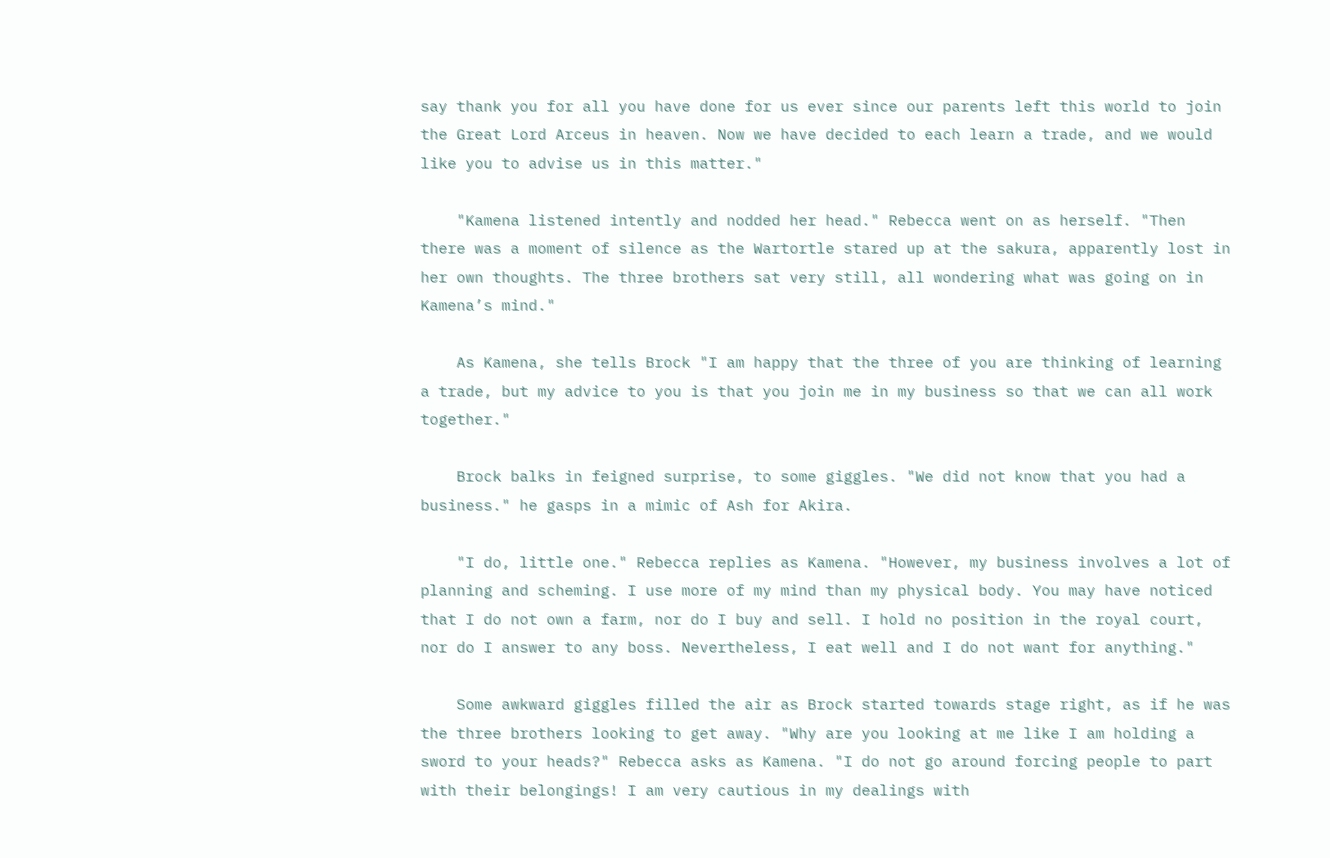say thank you for all you have done for us ever since our parents left this world to join the Great Lord Arceus in heaven. Now we have decided to each learn a trade, and we would like you to advise us in this matter."

    "Kamena listened intently and nodded her head." Rebecca went on as herself. "Then there was a moment of silence as the Wartortle stared up at the sakura, apparently lost in her own thoughts. The three brothers sat very still, all wondering what was going on in Kamena’s mind."

    As Kamena, she tells Brock "I am happy that the three of you are thinking of learning a trade, but my advice to you is that you join me in my business so that we can all work together."

    Brock balks in feigned surprise, to some giggles. "We did not know that you had a business." he gasps in a mimic of Ash for Akira.

    "I do, little one." Rebecca replies as Kamena. "However, my business involves a lot of planning and scheming. I use more of my mind than my physical body. You may have noticed that I do not own a farm, nor do I buy and sell. I hold no position in the royal court, nor do I answer to any boss. Nevertheless, I eat well and I do not want for anything."

    Some awkward giggles filled the air as Brock started towards stage right, as if he was the three brothers looking to get away. "Why are you looking at me like I am holding a sword to your heads?" Rebecca asks as Kamena. "I do not go around forcing people to part with their belongings! I am very cautious in my dealings with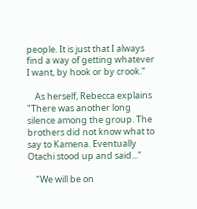people. It is just that I always find a way of getting whatever I want, by hook or by crook."

    As herself, Rebecca explains "There was another long silence among the group. The brothers did not know what to say to Kamena. Eventually Otachi stood up and said..."

    "We will be on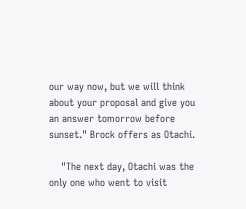our way now, but we will think about your proposal and give you an answer tomorrow before sunset." Brock offers as Otachi.

    "The next day, Otachi was the only one who went to visit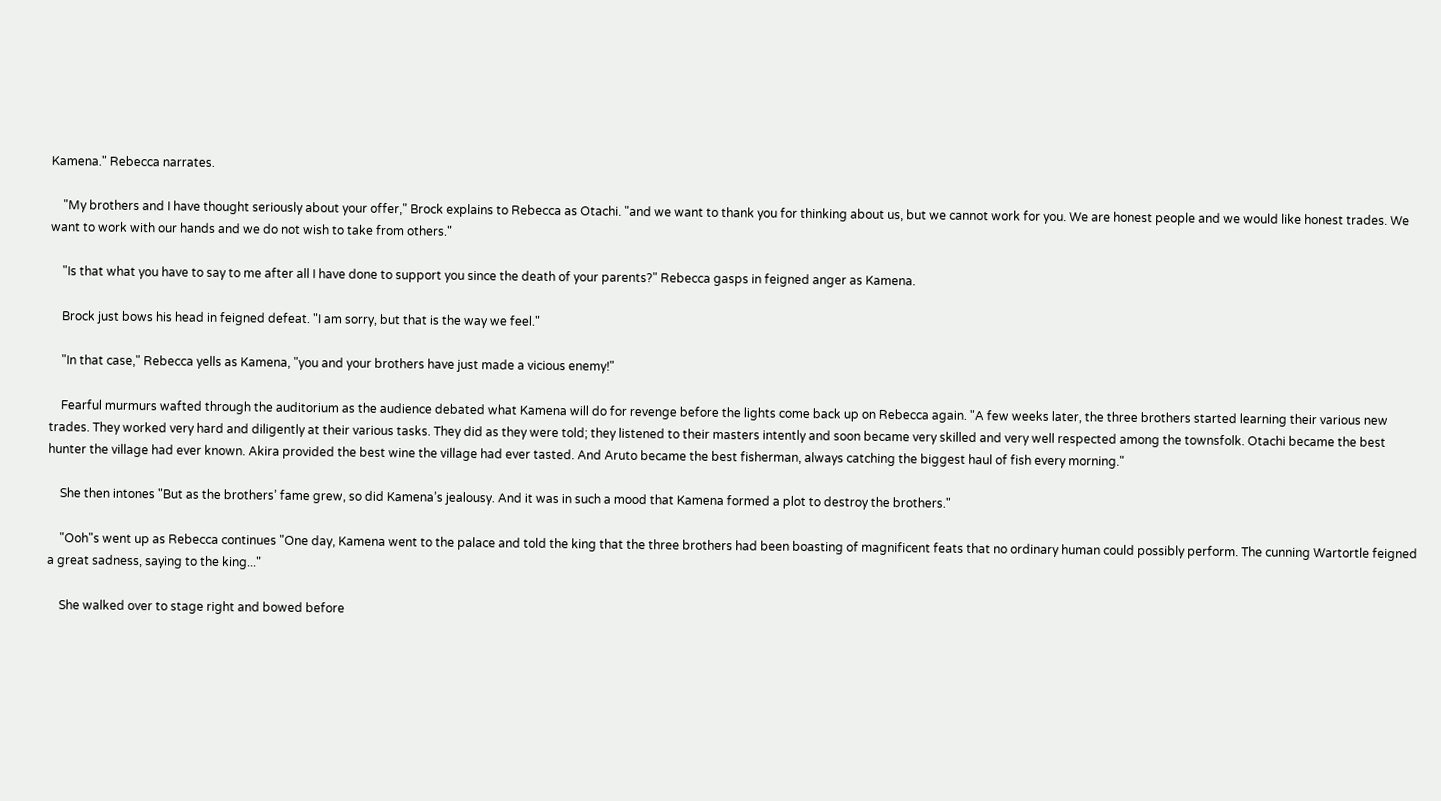Kamena." Rebecca narrates.

    "My brothers and I have thought seriously about your offer," Brock explains to Rebecca as Otachi. "and we want to thank you for thinking about us, but we cannot work for you. We are honest people and we would like honest trades. We want to work with our hands and we do not wish to take from others."

    "Is that what you have to say to me after all I have done to support you since the death of your parents?" Rebecca gasps in feigned anger as Kamena.

    Brock just bows his head in feigned defeat. "I am sorry, but that is the way we feel."

    "In that case," Rebecca yells as Kamena, "you and your brothers have just made a vicious enemy!"

    Fearful murmurs wafted through the auditorium as the audience debated what Kamena will do for revenge before the lights come back up on Rebecca again. "A few weeks later, the three brothers started learning their various new trades. They worked very hard and diligently at their various tasks. They did as they were told; they listened to their masters intently and soon became very skilled and very well respected among the townsfolk. Otachi became the best hunter the village had ever known. Akira provided the best wine the village had ever tasted. And Aruto became the best fisherman, always catching the biggest haul of fish every morning."

    She then intones "But as the brothers’ fame grew, so did Kamena’s jealousy. And it was in such a mood that Kamena formed a plot to destroy the brothers."

    "Ooh"s went up as Rebecca continues "One day, Kamena went to the palace and told the king that the three brothers had been boasting of magnificent feats that no ordinary human could possibly perform. The cunning Wartortle feigned a great sadness, saying to the king..."

    She walked over to stage right and bowed before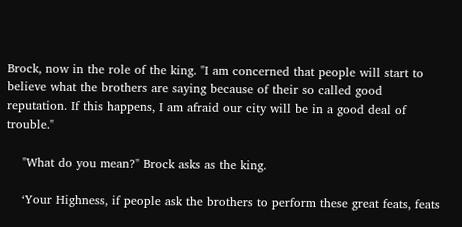Brock, now in the role of the king. "I am concerned that people will start to believe what the brothers are saying because of their so called good reputation. If this happens, I am afraid our city will be in a good deal of trouble."

    "What do you mean?" Brock asks as the king.

    ‘Your Highness, if people ask the brothers to perform these great feats, feats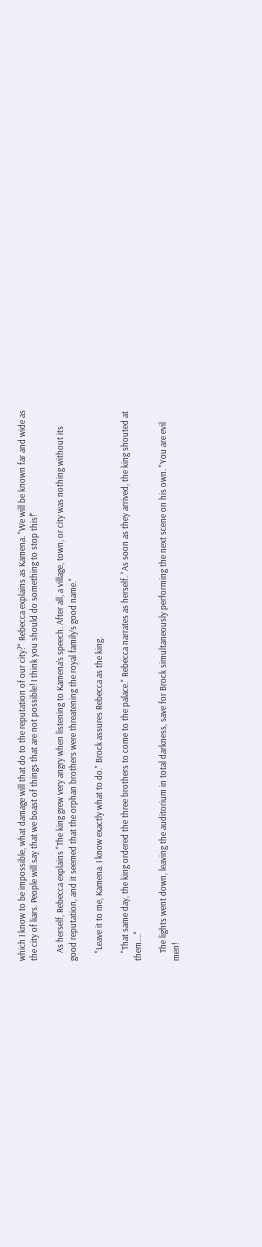which I know to be impossible, what damage will that do to the reputation of our city?" Rebecca explains as Kamena. "We will be known far and wide as the city of liars. People will say that we boast of things that are not possible! I think you should do something to stop this!"

    As herself, Rebecca explains "The king grew very angry when listening to Kamena’s speech. After all, a village, town, or city was nothing without its good reputation, and it seemed that the orphan brothers were threatening the royal family’s good name."

    "Leave it to me, Kamena. I know exactly what to do." Brock assures Rebecca as the king.

    "That same day, the king ordered the three brothers to come to the palace." Rebecca narrates as herself. "As soon as they arrived, the king shouted at them...."

    The lights went down, leaving the auditorium in total darkness, save for Brock simultaneously performing the next scene on his own. "You are evil men!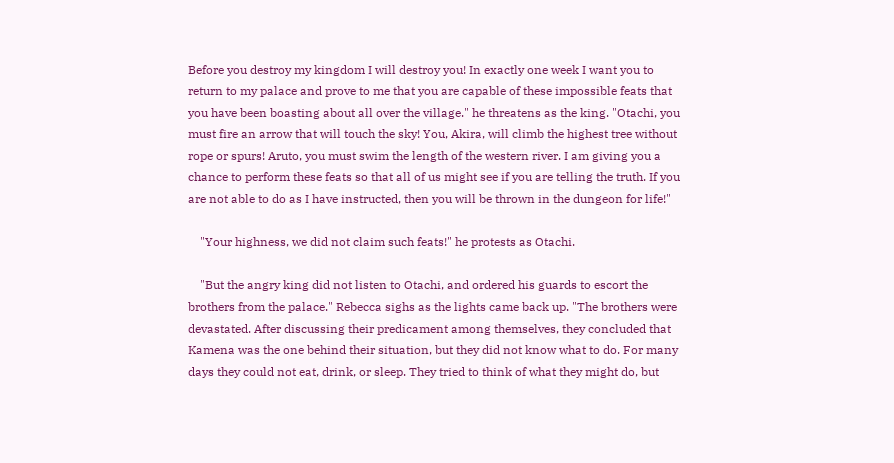Before you destroy my kingdom I will destroy you! In exactly one week I want you to return to my palace and prove to me that you are capable of these impossible feats that you have been boasting about all over the village." he threatens as the king. "Otachi, you must fire an arrow that will touch the sky! You, Akira, will climb the highest tree without rope or spurs! Aruto, you must swim the length of the western river. I am giving you a chance to perform these feats so that all of us might see if you are telling the truth. If you are not able to do as I have instructed, then you will be thrown in the dungeon for life!"

    "Your highness, we did not claim such feats!" he protests as Otachi.

    "But the angry king did not listen to Otachi, and ordered his guards to escort the brothers from the palace." Rebecca sighs as the lights came back up. "The brothers were devastated. After discussing their predicament among themselves, they concluded that Kamena was the one behind their situation, but they did not know what to do. For many days they could not eat, drink, or sleep. They tried to think of what they might do, but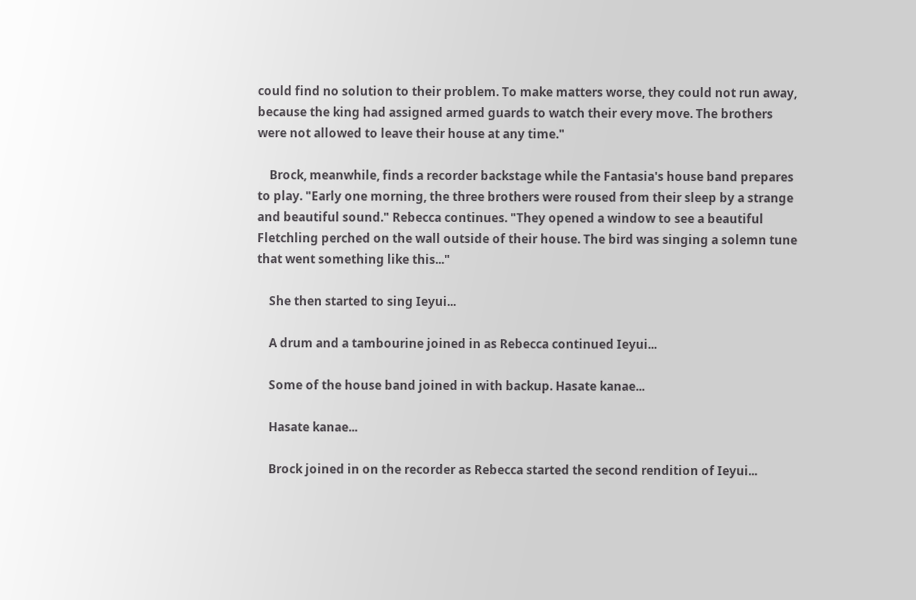could find no solution to their problem. To make matters worse, they could not run away, because the king had assigned armed guards to watch their every move. The brothers were not allowed to leave their house at any time."

    Brock, meanwhile, finds a recorder backstage while the Fantasia's house band prepares to play. "Early one morning, the three brothers were roused from their sleep by a strange and beautiful sound." Rebecca continues. "They opened a window to see a beautiful Fletchling perched on the wall outside of their house. The bird was singing a solemn tune that went something like this..."

    She then started to sing Ieyui...

    A drum and a tambourine joined in as Rebecca continued Ieyui...

    Some of the house band joined in with backup. Hasate kanae...

    Hasate kanae...

    Brock joined in on the recorder as Rebecca started the second rendition of Ieyui...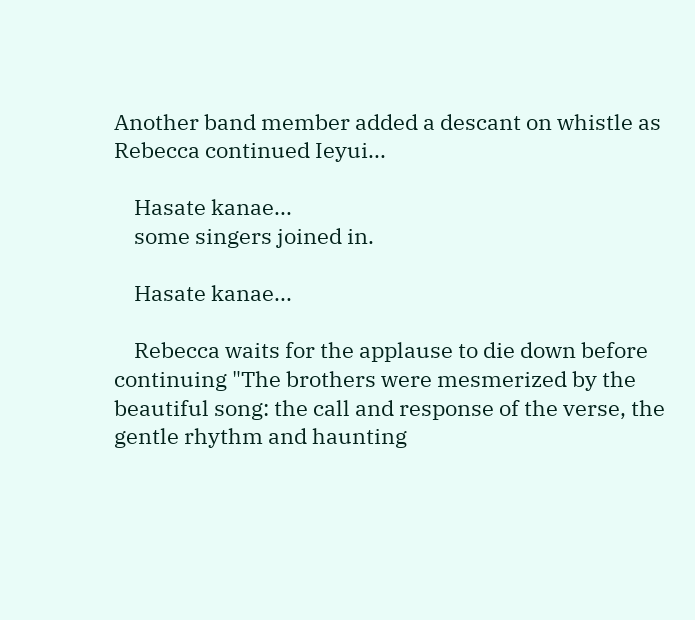Another band member added a descant on whistle as Rebecca continued Ieyui...

    Hasate kanae...
    some singers joined in.

    Hasate kanae...

    Rebecca waits for the applause to die down before continuing "The brothers were mesmerized by the beautiful song: the call and response of the verse, the gentle rhythm and haunting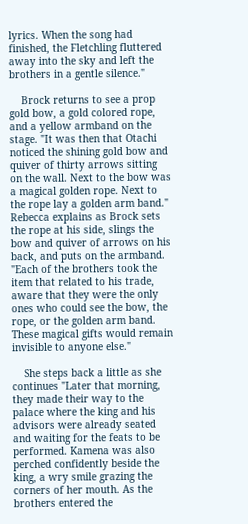lyrics. When the song had finished, the Fletchling fluttered away into the sky and left the brothers in a gentle silence."

    Brock returns to see a prop gold bow, a gold colored rope, and a yellow armband on the stage. "It was then that Otachi noticed the shining gold bow and quiver of thirty arrows sitting on the wall. Next to the bow was a magical golden rope. Next to the rope lay a golden arm band." Rebecca explains as Brock sets the rope at his side, slings the bow and quiver of arrows on his back, and puts on the armband. "Each of the brothers took the item that related to his trade, aware that they were the only ones who could see the bow, the rope, or the golden arm band. These magical gifts would remain invisible to anyone else."

    She steps back a little as she continues "Later that morning, they made their way to the palace where the king and his advisors were already seated and waiting for the feats to be performed. Kamena was also perched confidently beside the king, a wry smile grazing the corners of her mouth. As the brothers entered the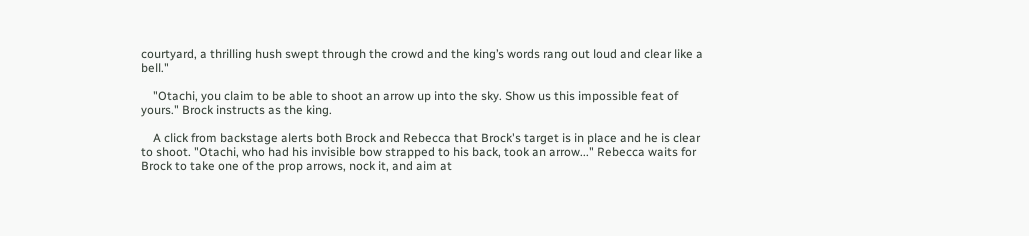courtyard, a thrilling hush swept through the crowd and the king’s words rang out loud and clear like a bell."

    "Otachi, you claim to be able to shoot an arrow up into the sky. Show us this impossible feat of yours." Brock instructs as the king.

    A click from backstage alerts both Brock and Rebecca that Brock's target is in place and he is clear to shoot. "Otachi, who had his invisible bow strapped to his back, took an arrow..." Rebecca waits for Brock to take one of the prop arrows, nock it, and aim at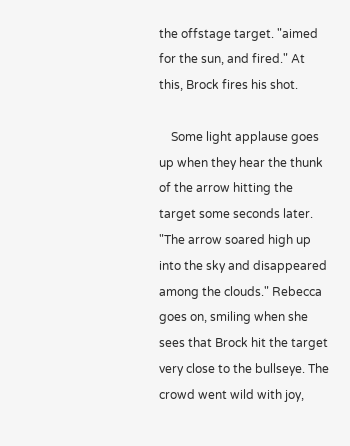the offstage target. "aimed for the sun, and fired." At this, Brock fires his shot.

    Some light applause goes up when they hear the thunk of the arrow hitting the target some seconds later. "The arrow soared high up into the sky and disappeared among the clouds." Rebecca goes on, smiling when she sees that Brock hit the target very close to the bullseye. The crowd went wild with joy,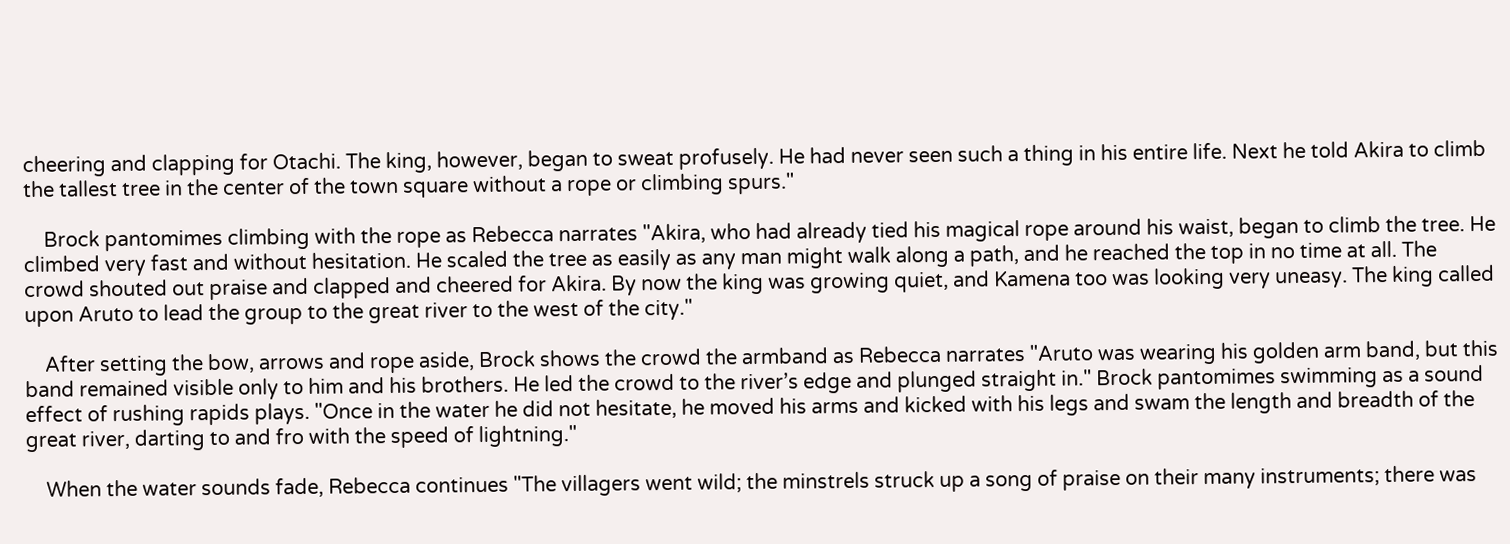cheering and clapping for Otachi. The king, however, began to sweat profusely. He had never seen such a thing in his entire life. Next he told Akira to climb the tallest tree in the center of the town square without a rope or climbing spurs."

    Brock pantomimes climbing with the rope as Rebecca narrates "Akira, who had already tied his magical rope around his waist, began to climb the tree. He climbed very fast and without hesitation. He scaled the tree as easily as any man might walk along a path, and he reached the top in no time at all. The crowd shouted out praise and clapped and cheered for Akira. By now the king was growing quiet, and Kamena too was looking very uneasy. The king called upon Aruto to lead the group to the great river to the west of the city."

    After setting the bow, arrows and rope aside, Brock shows the crowd the armband as Rebecca narrates "Aruto was wearing his golden arm band, but this band remained visible only to him and his brothers. He led the crowd to the river’s edge and plunged straight in." Brock pantomimes swimming as a sound effect of rushing rapids plays. "Once in the water he did not hesitate, he moved his arms and kicked with his legs and swam the length and breadth of the great river, darting to and fro with the speed of lightning."

    When the water sounds fade, Rebecca continues "The villagers went wild; the minstrels struck up a song of praise on their many instruments; there was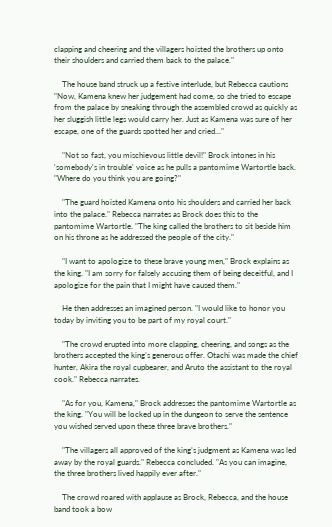clapping and cheering and the villagers hoisted the brothers up onto their shoulders and carried them back to the palace."

    The house band struck up a festive interlude, but Rebecca cautions "Now, Kamena knew her judgement had come, so she tried to escape from the palace by sneaking through the assembled crowd as quickly as her sluggish little legs would carry her. Just as Kamena was sure of her escape, one of the guards spotted her and cried..."

    "Not so fast, you mischievous little devil!" Brock intones in his 'somebody's in trouble' voice as he pulls a pantomime Wartortle back. "Where do you think you are going?"

    "The guard hoisted Kamena onto his shoulders and carried her back into the palace." Rebecca narrates as Brock does this to the pantomime Wartortle. "The king called the brothers to sit beside him on his throne as he addressed the people of the city."

    "I want to apologize to these brave young men," Brock explains as the king. "I am sorry for falsely accusing them of being deceitful, and I apologize for the pain that I might have caused them."

    He then addresses an imagined person. "I would like to honor you today by inviting you to be part of my royal court."

    "The crowd erupted into more clapping, cheering, and songs as the brothers accepted the king’s generous offer. Otachi was made the chief hunter, Akira the royal cupbearer, and Aruto the assistant to the royal cook." Rebecca narrates.

    "As for you, Kamena," Brock addresses the pantomime Wartortle as the king. "You will be locked up in the dungeon to serve the sentence you wished served upon these three brave brothers."

    "The villagers all approved of the king’s judgment as Kamena was led away by the royal guards." Rebecca concluded. "As you can imagine, the three brothers lived happily ever after."

    The crowd roared with applause as Brock, Rebecca, and the house band took a bow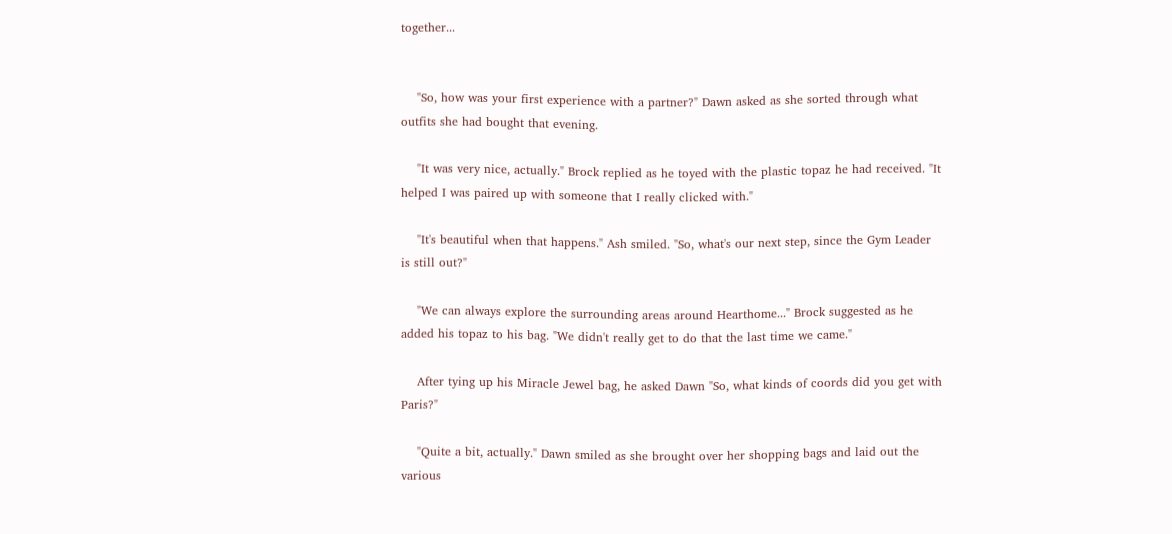together...


    "So, how was your first experience with a partner?" Dawn asked as she sorted through what outfits she had bought that evening.

    "It was very nice, actually." Brock replied as he toyed with the plastic topaz he had received. "It helped I was paired up with someone that I really clicked with."

    "It's beautiful when that happens." Ash smiled. "So, what's our next step, since the Gym Leader is still out?"

    "We can always explore the surrounding areas around Hearthome..." Brock suggested as he added his topaz to his bag. "We didn't really get to do that the last time we came."

    After tying up his Miracle Jewel bag, he asked Dawn "So, what kinds of coords did you get with Paris?"

    "Quite a bit, actually." Dawn smiled as she brought over her shopping bags and laid out the various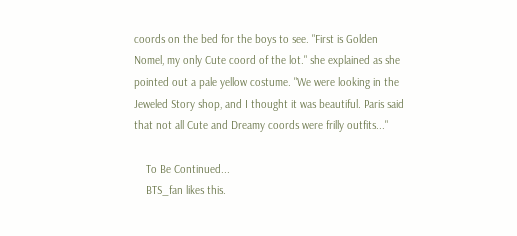coords on the bed for the boys to see. "First is Golden Nomel, my only Cute coord of the lot." she explained as she pointed out a pale yellow costume. "We were looking in the Jeweled Story shop, and I thought it was beautiful. Paris said that not all Cute and Dreamy coords were frilly outfits..."

    To Be Continued...
    BTS_fan likes this.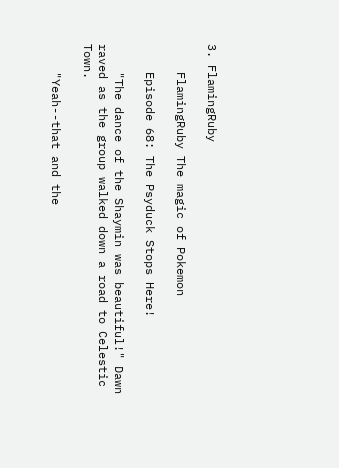3. FlamingRuby

    FlamingRuby The magic of Pokemon

    Episode 68: The Psyduck Stops Here!

    "The dance of the Shaymin was beautiful!" Dawn raved as the group walked down a road to Celestic Town.

    "Yeah--that and the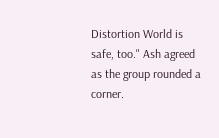Distortion World is safe, too." Ash agreed as the group rounded a corner.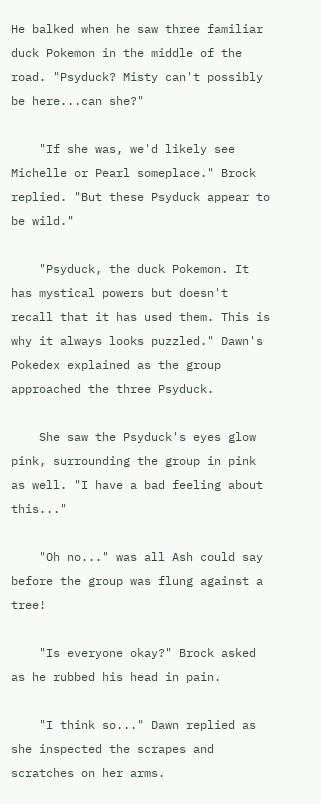He balked when he saw three familiar duck Pokemon in the middle of the road. "Psyduck? Misty can't possibly be here...can she?"

    "If she was, we'd likely see Michelle or Pearl someplace." Brock replied. "But these Psyduck appear to be wild."

    "Psyduck, the duck Pokemon. It has mystical powers but doesn't recall that it has used them. This is why it always looks puzzled." Dawn's Pokedex explained as the group approached the three Psyduck.

    She saw the Psyduck's eyes glow pink, surrounding the group in pink as well. "I have a bad feeling about this..."

    "Oh no..." was all Ash could say before the group was flung against a tree!

    "Is everyone okay?" Brock asked as he rubbed his head in pain.

    "I think so..." Dawn replied as she inspected the scrapes and scratches on her arms.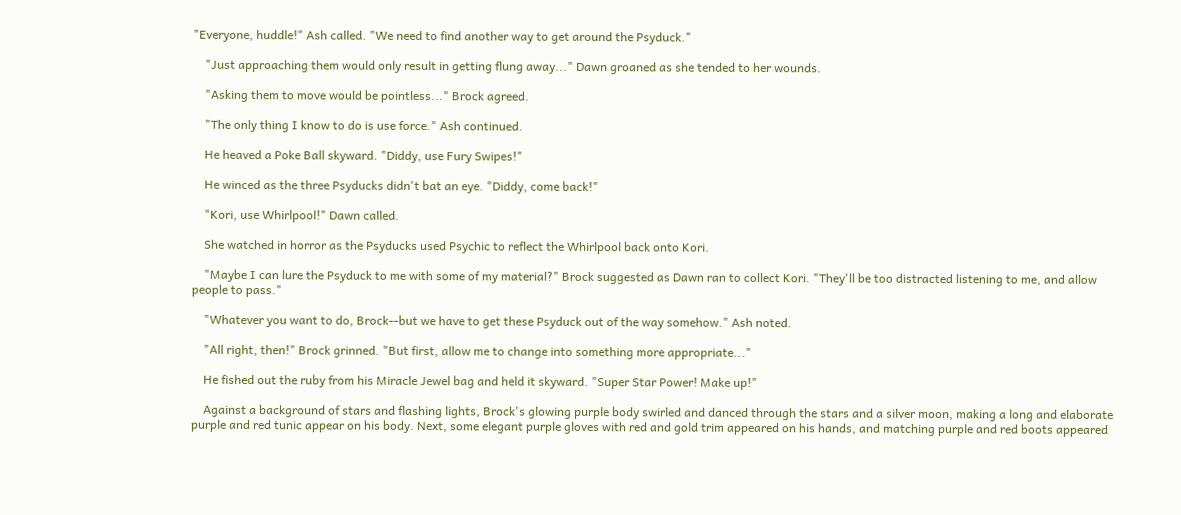"Everyone, huddle!" Ash called. "We need to find another way to get around the Psyduck."

    "Just approaching them would only result in getting flung away..." Dawn groaned as she tended to her wounds.

    "Asking them to move would be pointless..." Brock agreed.

    "The only thing I know to do is use force." Ash continued.

    He heaved a Poke Ball skyward. "Diddy, use Fury Swipes!"

    He winced as the three Psyducks didn't bat an eye. "Diddy, come back!"

    "Kori, use Whirlpool!" Dawn called.

    She watched in horror as the Psyducks used Psychic to reflect the Whirlpool back onto Kori.

    "Maybe I can lure the Psyduck to me with some of my material?" Brock suggested as Dawn ran to collect Kori. "They'll be too distracted listening to me, and allow people to pass."

    "Whatever you want to do, Brock--but we have to get these Psyduck out of the way somehow." Ash noted.

    "All right, then!" Brock grinned. "But first, allow me to change into something more appropriate..."

    He fished out the ruby from his Miracle Jewel bag and held it skyward. "Super Star Power! Make up!"

    Against a background of stars and flashing lights, Brock's glowing purple body swirled and danced through the stars and a silver moon, making a long and elaborate purple and red tunic appear on his body. Next, some elegant purple gloves with red and gold trim appeared on his hands, and matching purple and red boots appeared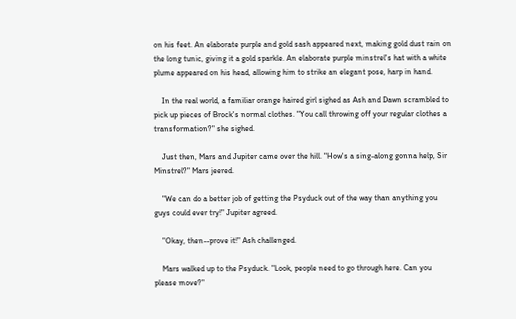on his feet. An elaborate purple and gold sash appeared next, making gold dust rain on the long tunic, giving it a gold sparkle. An elaborate purple minstrel's hat with a white plume appeared on his head, allowing him to strike an elegant pose, harp in hand.

    In the real world, a familiar orange haired girl sighed as Ash and Dawn scrambled to pick up pieces of Brock's normal clothes. "You call throwing off your regular clothes a transformation?" she sighed.

    Just then, Mars and Jupiter came over the hill. "How's a sing-along gonna help, Sir Minstrel?" Mars jeered.

    "We can do a better job of getting the Psyduck out of the way than anything you guys could ever try!" Jupiter agreed.

    "Okay, then--prove it!" Ash challenged.

    Mars walked up to the Psyduck. "Look, people need to go through here. Can you please move?"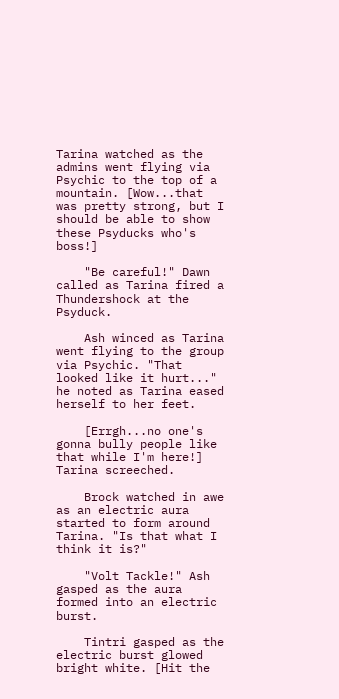Tarina watched as the admins went flying via Psychic to the top of a mountain. [Wow...that was pretty strong, but I should be able to show these Psyducks who's boss!]

    "Be careful!" Dawn called as Tarina fired a Thundershock at the Psyduck.

    Ash winced as Tarina went flying to the group via Psychic. "That looked like it hurt..." he noted as Tarina eased herself to her feet.

    [Errgh...no one's gonna bully people like that while I'm here!] Tarina screeched.

    Brock watched in awe as an electric aura started to form around Tarina. "Is that what I think it is?"

    "Volt Tackle!" Ash gasped as the aura formed into an electric burst.

    Tintri gasped as the electric burst glowed bright white. [Hit the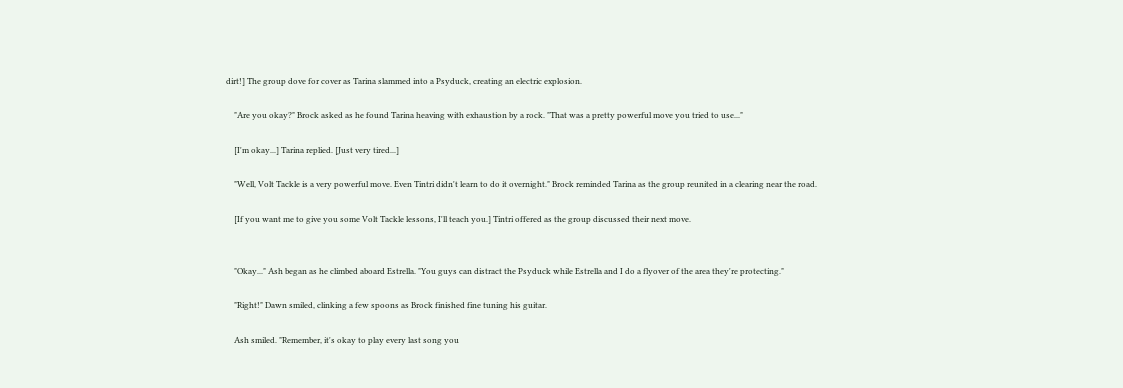dirt!] The group dove for cover as Tarina slammed into a Psyduck, creating an electric explosion.

    "Are you okay?" Brock asked as he found Tarina heaving with exhaustion by a rock. "That was a pretty powerful move you tried to use..."

    [I'm okay...] Tarina replied. [Just very tired...]

    "Well, Volt Tackle is a very powerful move. Even Tintri didn't learn to do it overnight." Brock reminded Tarina as the group reunited in a clearing near the road.

    [If you want me to give you some Volt Tackle lessons, I'll teach you.] Tintri offered as the group discussed their next move.


    "Okay..." Ash began as he climbed aboard Estrella. "You guys can distract the Psyduck while Estrella and I do a flyover of the area they're protecting."

    "Right!" Dawn smiled, clinking a few spoons as Brock finished fine tuning his guitar.

    Ash smiled. "Remember, it's okay to play every last song you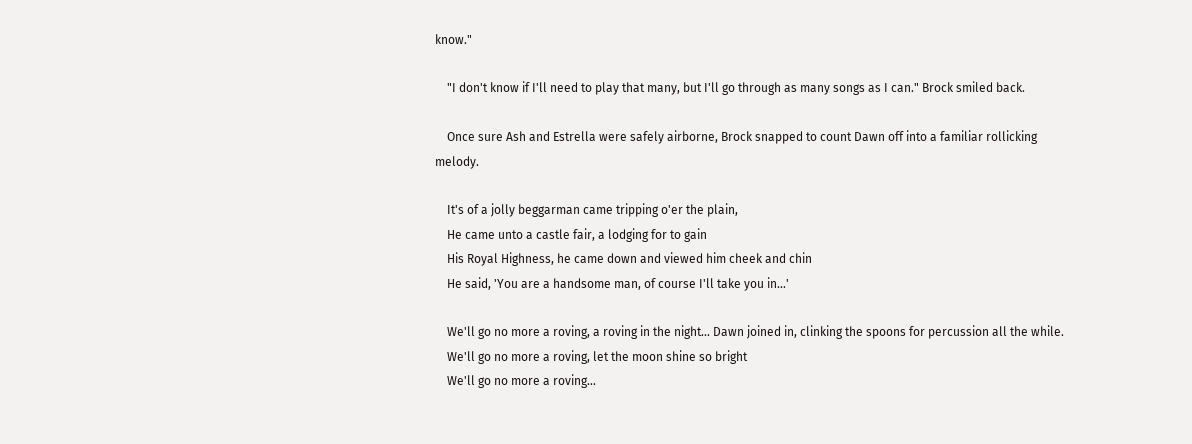know."

    "I don't know if I'll need to play that many, but I'll go through as many songs as I can." Brock smiled back.

    Once sure Ash and Estrella were safely airborne, Brock snapped to count Dawn off into a familiar rollicking melody.

    It's of a jolly beggarman came tripping o'er the plain,
    He came unto a castle fair, a lodging for to gain
    His Royal Highness, he came down and viewed him cheek and chin
    He said, 'You are a handsome man, of course I'll take you in...'

    We'll go no more a roving, a roving in the night... Dawn joined in, clinking the spoons for percussion all the while.
    We'll go no more a roving, let the moon shine so bright
    We'll go no more a roving...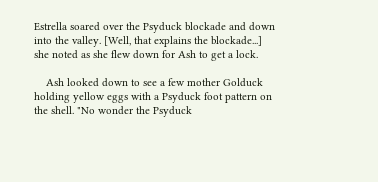Estrella soared over the Psyduck blockade and down into the valley. [Well, that explains the blockade...] she noted as she flew down for Ash to get a lock.

    Ash looked down to see a few mother Golduck holding yellow eggs with a Psyduck foot pattern on the shell. "No wonder the Psyduck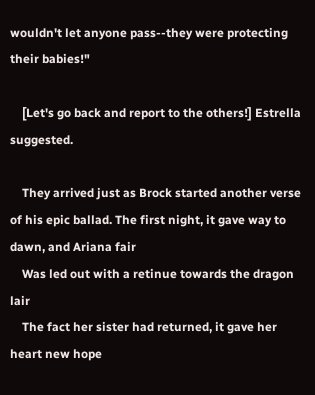wouldn't let anyone pass--they were protecting their babies!"

    [Let's go back and report to the others!] Estrella suggested.

    They arrived just as Brock started another verse of his epic ballad. The first night, it gave way to dawn, and Ariana fair
    Was led out with a retinue towards the dragon lair
    The fact her sister had returned, it gave her heart new hope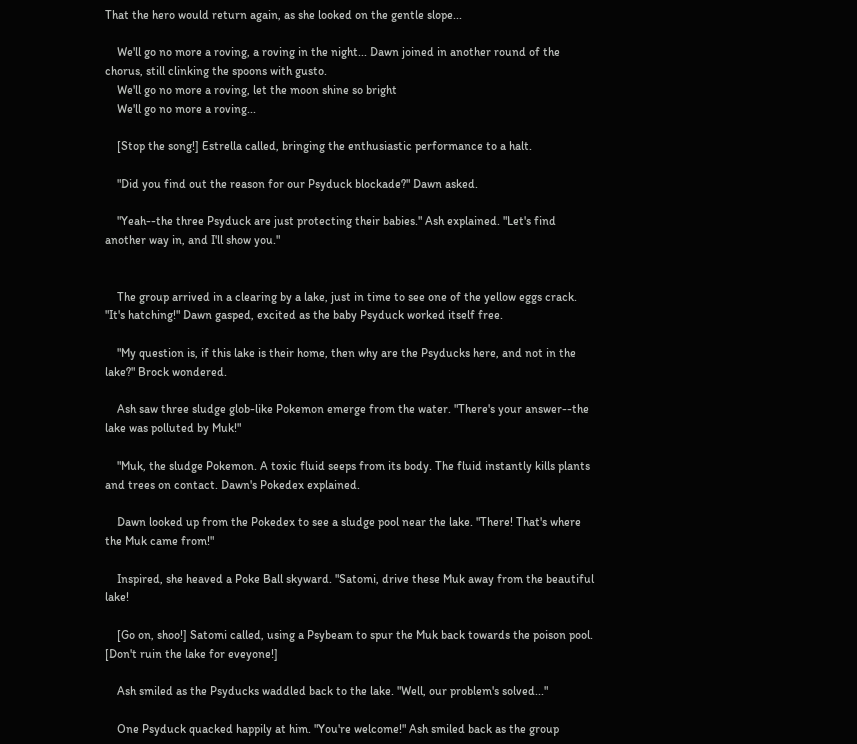That the hero would return again, as she looked on the gentle slope...

    We'll go no more a roving, a roving in the night... Dawn joined in another round of the chorus, still clinking the spoons with gusto.
    We'll go no more a roving, let the moon shine so bright
    We'll go no more a roving...

    [Stop the song!] Estrella called, bringing the enthusiastic performance to a halt.

    "Did you find out the reason for our Psyduck blockade?" Dawn asked.

    "Yeah--the three Psyduck are just protecting their babies." Ash explained. "Let's find another way in, and I'll show you."


    The group arrived in a clearing by a lake, just in time to see one of the yellow eggs crack. "It's hatching!" Dawn gasped, excited as the baby Psyduck worked itself free.

    "My question is, if this lake is their home, then why are the Psyducks here, and not in the lake?" Brock wondered.

    Ash saw three sludge glob-like Pokemon emerge from the water. "There's your answer--the lake was polluted by Muk!"

    "Muk, the sludge Pokemon. A toxic fluid seeps from its body. The fluid instantly kills plants and trees on contact. Dawn's Pokedex explained.

    Dawn looked up from the Pokedex to see a sludge pool near the lake. "There! That's where the Muk came from!"

    Inspired, she heaved a Poke Ball skyward. "Satomi, drive these Muk away from the beautiful lake!

    [Go on, shoo!] Satomi called, using a Psybeam to spur the Muk back towards the poison pool. [Don't ruin the lake for eveyone!]

    Ash smiled as the Psyducks waddled back to the lake. "Well, our problem's solved..."

    One Psyduck quacked happily at him. "You're welcome!" Ash smiled back as the group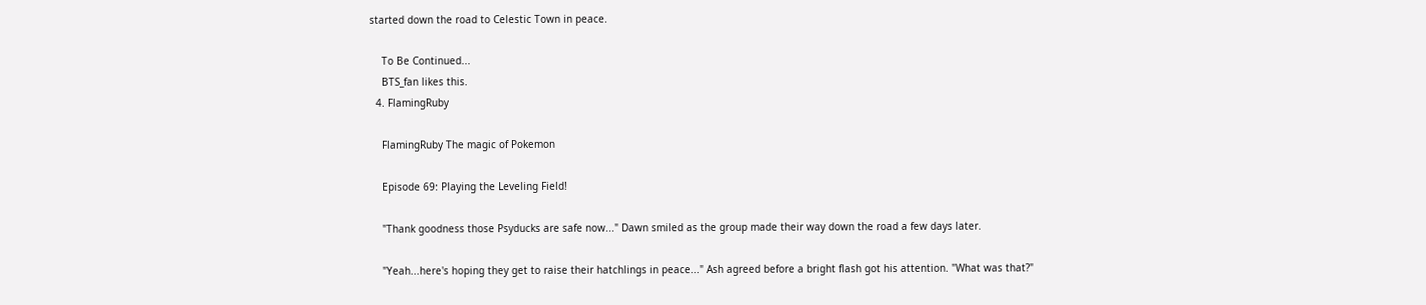started down the road to Celestic Town in peace.

    To Be Continued...
    BTS_fan likes this.
  4. FlamingRuby

    FlamingRuby The magic of Pokemon

    Episode 69: Playing the Leveling Field!

    "Thank goodness those Psyducks are safe now..." Dawn smiled as the group made their way down the road a few days later.

    "Yeah...here's hoping they get to raise their hatchlings in peace..." Ash agreed before a bright flash got his attention. "What was that?"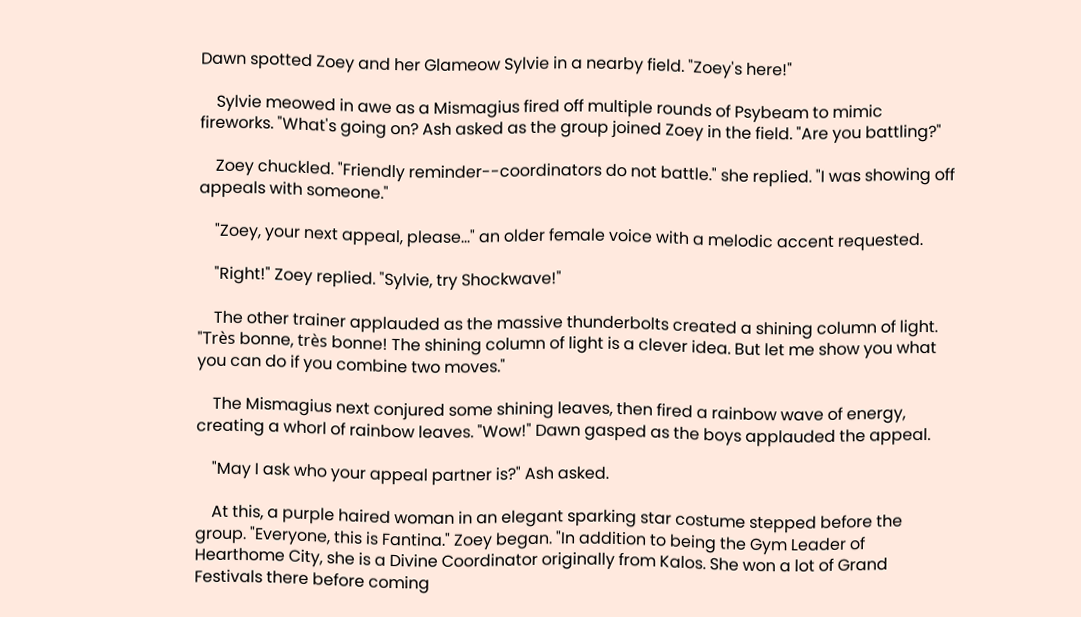Dawn spotted Zoey and her Glameow Sylvie in a nearby field. "Zoey's here!"

    Sylvie meowed in awe as a Mismagius fired off multiple rounds of Psybeam to mimic fireworks. "What's going on? Ash asked as the group joined Zoey in the field. "Are you battling?"

    Zoey chuckled. "Friendly reminder--coordinators do not battle." she replied. "I was showing off appeals with someone."

    "Zoey, your next appeal, please..." an older female voice with a melodic accent requested.

    "Right!" Zoey replied. "Sylvie, try Shockwave!"

    The other trainer applauded as the massive thunderbolts created a shining column of light. "Très bonne, très bonne! The shining column of light is a clever idea. But let me show you what you can do if you combine two moves."

    The Mismagius next conjured some shining leaves, then fired a rainbow wave of energy, creating a whorl of rainbow leaves. "Wow!" Dawn gasped as the boys applauded the appeal.

    "May I ask who your appeal partner is?" Ash asked.

    At this, a purple haired woman in an elegant sparking star costume stepped before the group. "Everyone, this is Fantina." Zoey began. "In addition to being the Gym Leader of Hearthome City, she is a Divine Coordinator originally from Kalos. She won a lot of Grand Festivals there before coming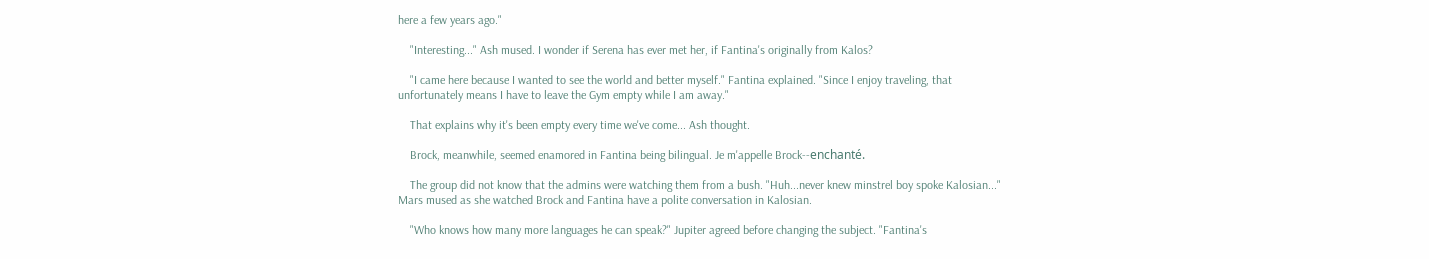here a few years ago."

    "Interesting..." Ash mused. I wonder if Serena has ever met her, if Fantina's originally from Kalos?

    "I came here because I wanted to see the world and better myself." Fantina explained. "Since I enjoy traveling, that unfortunately means I have to leave the Gym empty while I am away."

    That explains why it's been empty every time we've come... Ash thought.

    Brock, meanwhile, seemed enamored in Fantina being bilingual. Je m'appelle Brock--enchanté.

    The group did not know that the admins were watching them from a bush. "Huh...never knew minstrel boy spoke Kalosian..." Mars mused as she watched Brock and Fantina have a polite conversation in Kalosian.

    "Who knows how many more languages he can speak?" Jupiter agreed before changing the subject. "Fantina's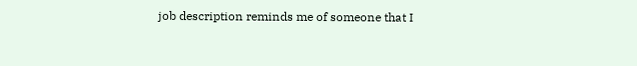job description reminds me of someone that I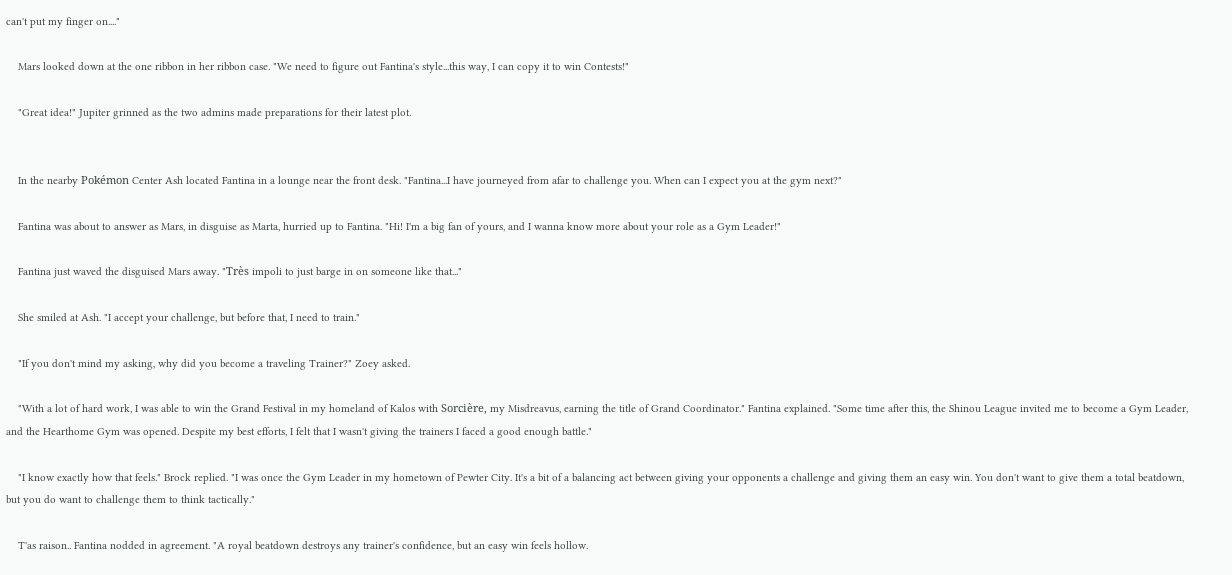can't put my finger on...."

    Mars looked down at the one ribbon in her ribbon case. "We need to figure out Fantina's style...this way, I can copy it to win Contests!"

    "Great idea!" Jupiter grinned as the two admins made preparations for their latest plot.


    In the nearby Pokémon Center Ash located Fantina in a lounge near the front desk. "Fantina...I have journeyed from afar to challenge you. When can I expect you at the gym next?"

    Fantina was about to answer as Mars, in disguise as Marta, hurried up to Fantina. "Hi! I'm a big fan of yours, and I wanna know more about your role as a Gym Leader!"

    Fantina just waved the disguised Mars away. "Très impoli to just barge in on someone like that..."

    She smiled at Ash. "I accept your challenge, but before that, I need to train."

    "If you don't mind my asking, why did you become a traveling Trainer?" Zoey asked.

    "With a lot of hard work, I was able to win the Grand Festival in my homeland of Kalos with Sorcière, my Misdreavus, earning the title of Grand Coordinator." Fantina explained. "Some time after this, the Shinou League invited me to become a Gym Leader, and the Hearthome Gym was opened. Despite my best efforts, I felt that I wasn't giving the trainers I faced a good enough battle."

    "I know exactly how that feels." Brock replied. "I was once the Gym Leader in my hometown of Pewter City. It's a bit of a balancing act between giving your opponents a challenge and giving them an easy win. You don't want to give them a total beatdown, but you do want to challenge them to think tactically."

    T'as raison.. Fantina nodded in agreement. "A royal beatdown destroys any trainer's confidence, but an easy win feels hollow.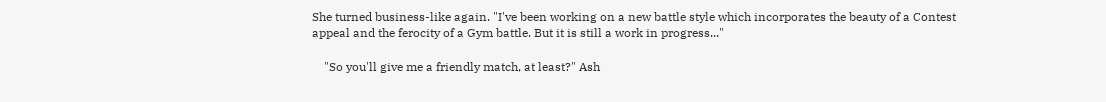She turned business-like again. "I've been working on a new battle style which incorporates the beauty of a Contest appeal and the ferocity of a Gym battle. But it is still a work in progress..."

    "So you'll give me a friendly match, at least?" Ash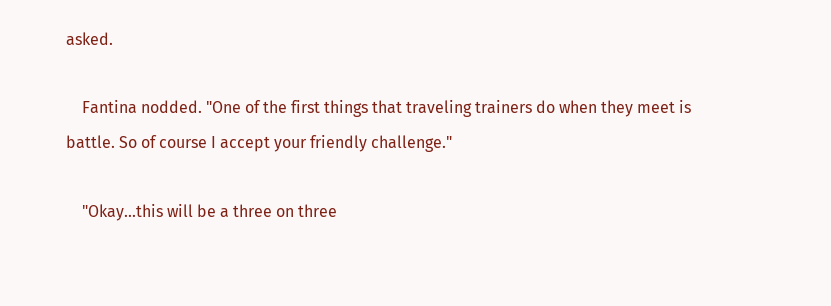asked.

    Fantina nodded. "One of the first things that traveling trainers do when they meet is battle. So of course I accept your friendly challenge."

    "Okay...this will be a three on three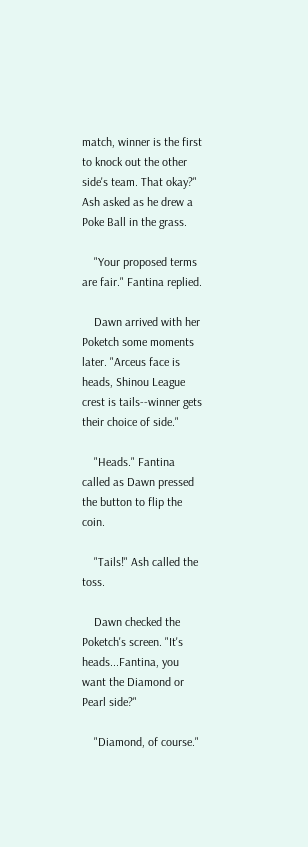match, winner is the first to knock out the other side's team. That okay?" Ash asked as he drew a Poke Ball in the grass.

    "Your proposed terms are fair." Fantina replied.

    Dawn arrived with her Poketch some moments later. "Arceus face is heads, Shinou League crest is tails--winner gets their choice of side."

    "Heads." Fantina called as Dawn pressed the button to flip the coin.

    "Tails!" Ash called the toss.

    Dawn checked the Poketch's screen. "It's heads...Fantina, you want the Diamond or Pearl side?"

    "Diamond, of course."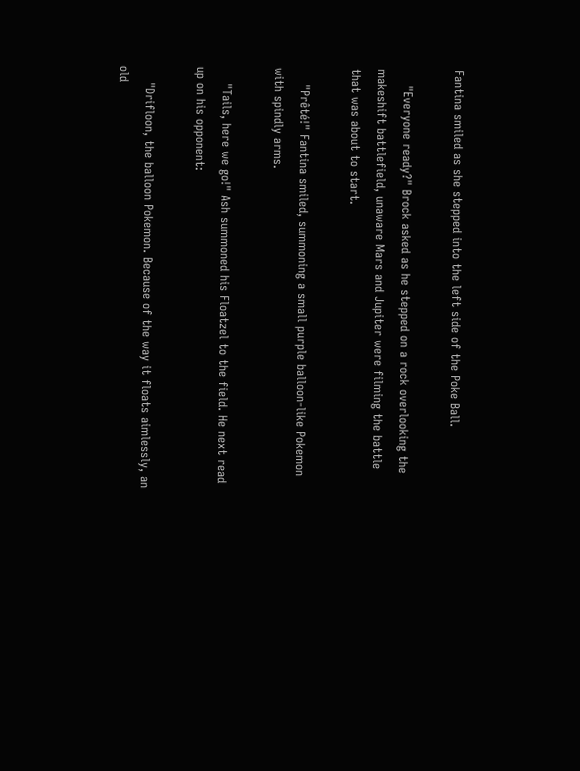Fantina smiled as she stepped into the left side of the Poke Ball.

    "Everyone ready?" Brock asked as he stepped on a rock overlooking the makeshift battlefield, unaware Mars and Jupiter were filming the battle that was about to start.

    "Prêté!" Fantina smiled, summoning a small purple balloon-like Pokemon with spindly arms.

    "Tails, here we go!" Ash summoned his Floatzel to the field. He next read up on his opponent:

    "Drifloon, the balloon Pokemon. Because of the way it floats aimlessly, an old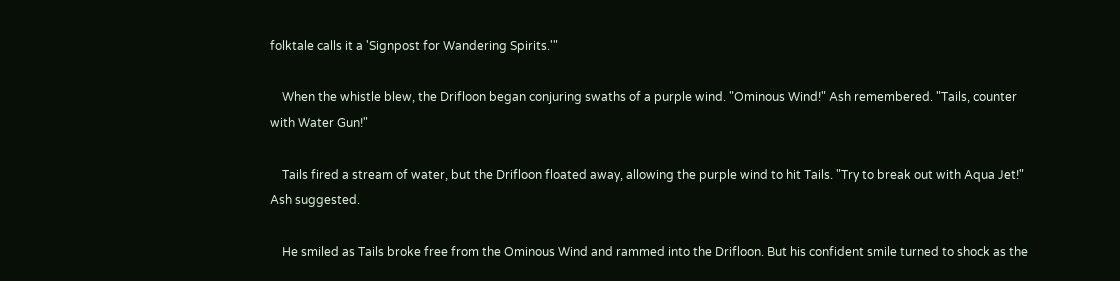folktale calls it a 'Signpost for Wandering Spirits.'"

    When the whistle blew, the Drifloon began conjuring swaths of a purple wind. "Ominous Wind!" Ash remembered. "Tails, counter with Water Gun!"

    Tails fired a stream of water, but the Drifloon floated away, allowing the purple wind to hit Tails. "Try to break out with Aqua Jet!" Ash suggested.

    He smiled as Tails broke free from the Ominous Wind and rammed into the Drifloon. But his confident smile turned to shock as the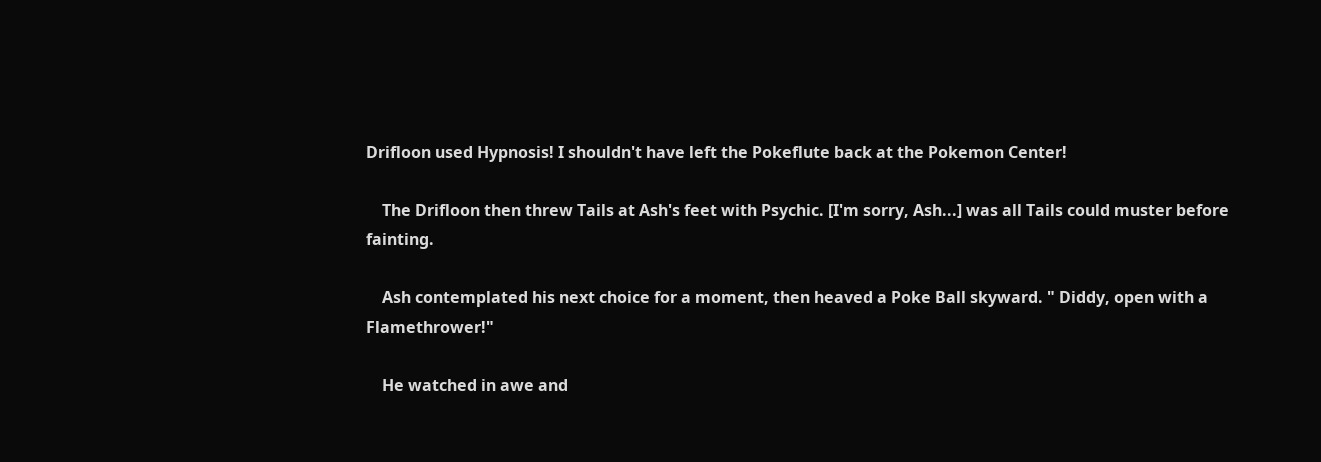Drifloon used Hypnosis! I shouldn't have left the Pokeflute back at the Pokemon Center!

    The Drifloon then threw Tails at Ash's feet with Psychic. [I'm sorry, Ash...] was all Tails could muster before fainting.

    Ash contemplated his next choice for a moment, then heaved a Poke Ball skyward. " Diddy, open with a Flamethrower!"

    He watched in awe and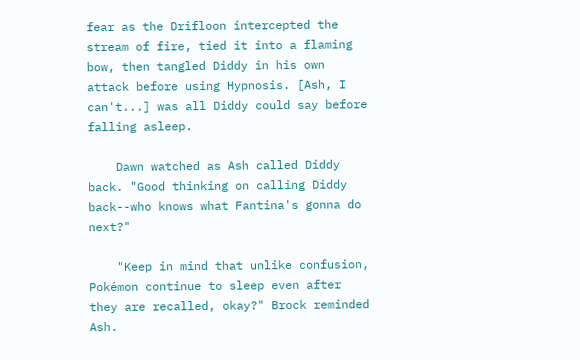fear as the Drifloon intercepted the stream of fire, tied it into a flaming bow, then tangled Diddy in his own attack before using Hypnosis. [Ash, I can't...] was all Diddy could say before falling asleep.

    Dawn watched as Ash called Diddy back. "Good thinking on calling Diddy back--who knows what Fantina's gonna do next?"

    "Keep in mind that unlike confusion, Pokémon continue to sleep even after they are recalled, okay?" Brock reminded Ash.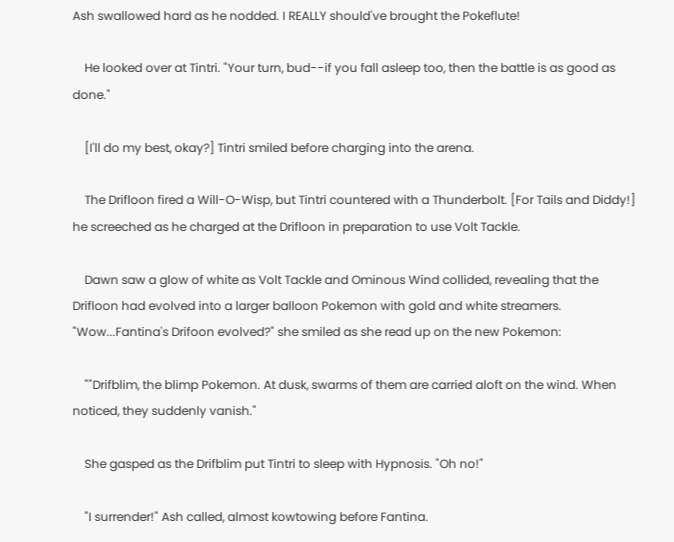Ash swallowed hard as he nodded. I REALLY should've brought the Pokeflute!

    He looked over at Tintri. "Your turn, bud--if you fall asleep too, then the battle is as good as done."

    [I'll do my best, okay?] Tintri smiled before charging into the arena.

    The Drifloon fired a Will-O-Wisp, but Tintri countered with a Thunderbolt. [For Tails and Diddy!] he screeched as he charged at the Drifloon in preparation to use Volt Tackle.

    Dawn saw a glow of white as Volt Tackle and Ominous Wind collided, revealing that the Drifloon had evolved into a larger balloon Pokemon with gold and white streamers. "Wow...Fantina's Drifoon evolved?" she smiled as she read up on the new Pokemon:

    ""Drifblim, the blimp Pokemon. At dusk, swarms of them are carried aloft on the wind. When noticed, they suddenly vanish."

    She gasped as the Drifblim put Tintri to sleep with Hypnosis. "Oh no!"

    "I surrender!" Ash called, almost kowtowing before Fantina.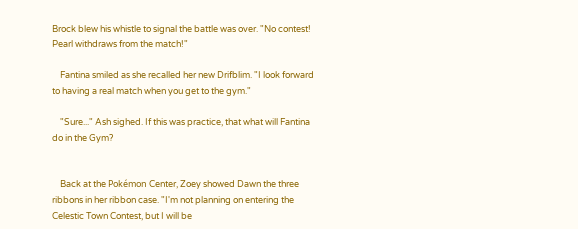Brock blew his whistle to signal the battle was over. "No contest! Pearl withdraws from the match!"

    Fantina smiled as she recalled her new Drifblim. "I look forward to having a real match when you get to the gym."

    "Sure..." Ash sighed. If this was practice, that what will Fantina do in the Gym?


    Back at the Pokémon Center, Zoey showed Dawn the three ribbons in her ribbon case. "I'm not planning on entering the Celestic Town Contest, but I will be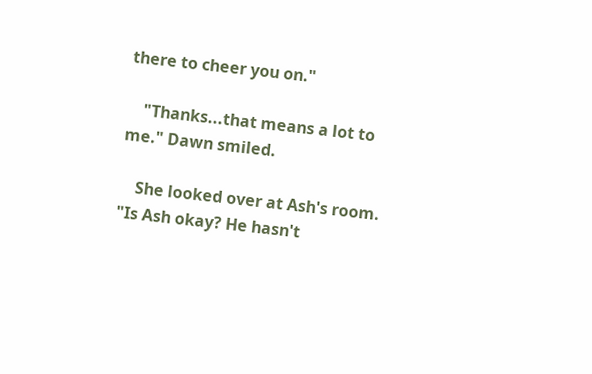there to cheer you on."

    "Thanks...that means a lot to me." Dawn smiled.

    She looked over at Ash's room. "Is Ash okay? He hasn't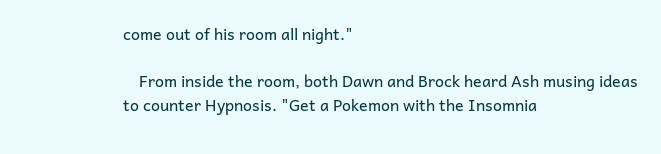come out of his room all night."

    From inside the room, both Dawn and Brock heard Ash musing ideas to counter Hypnosis. "Get a Pokemon with the Insomnia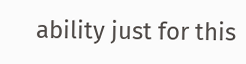ability just for this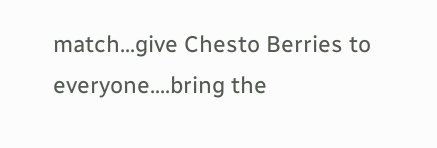match...give Chesto Berries to everyone....bring the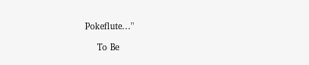Pokeflute..."

    To Be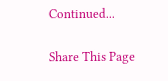Continued...

Share This Page